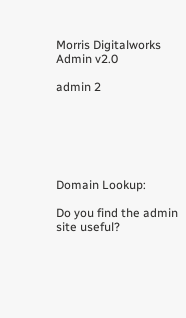Morris Digitalworks Admin v2.0

admin 2






Domain Lookup:

Do you find the admin site useful?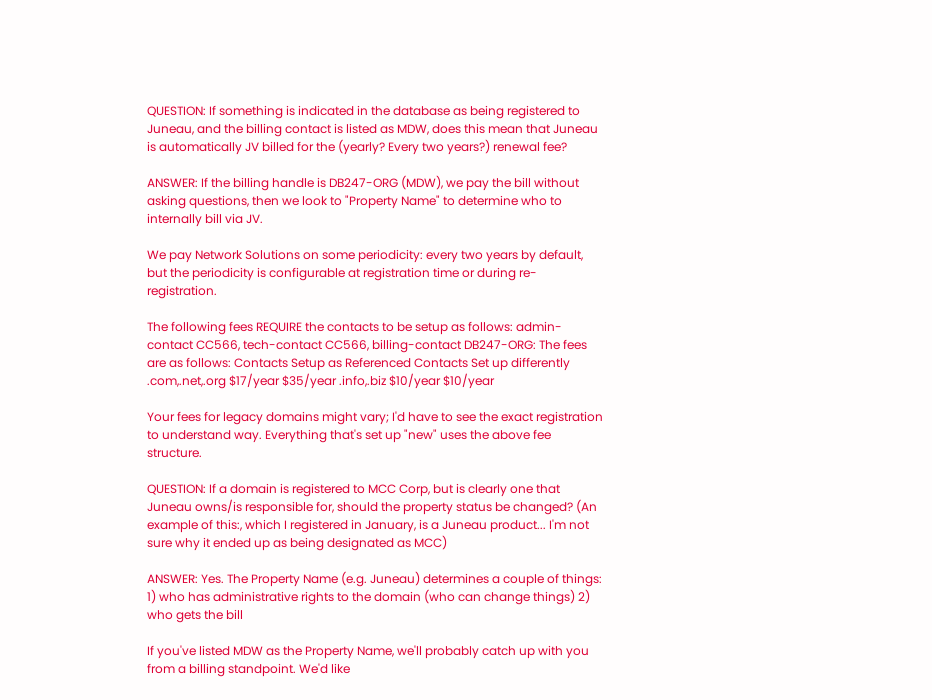QUESTION: If something is indicated in the database as being registered to Juneau, and the billing contact is listed as MDW, does this mean that Juneau is automatically JV billed for the (yearly? Every two years?) renewal fee?

ANSWER: If the billing handle is DB247-ORG (MDW), we pay the bill without asking questions, then we look to "Property Name" to determine who to internally bill via JV.

We pay Network Solutions on some periodicity: every two years by default, but the periodicity is configurable at registration time or during re-registration.

The following fees REQUIRE the contacts to be setup as follows: admin-contact CC566, tech-contact CC566, billing-contact DB247-ORG: The fees are as follows: Contacts Setup as Referenced Contacts Set up differently .com,.net,.org $17/year $35/year .info,.biz $10/year $10/year

Your fees for legacy domains might vary; I'd have to see the exact registration to understand way. Everything that's set up "new" uses the above fee structure.

QUESTION: If a domain is registered to MCC Corp, but is clearly one that Juneau owns/is responsible for, should the property status be changed? (An example of this:, which I registered in January, is a Juneau product... I'm not sure why it ended up as being designated as MCC)

ANSWER: Yes. The Property Name (e.g. Juneau) determines a couple of things: 1) who has administrative rights to the domain (who can change things) 2) who gets the bill

If you've listed MDW as the Property Name, we'll probably catch up with you from a billing standpoint. We'd like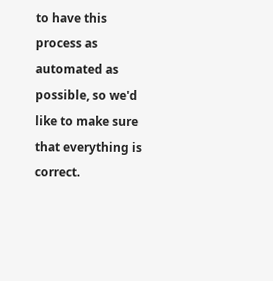to have this process as automated as possible, so we'd like to make sure that everything is correct.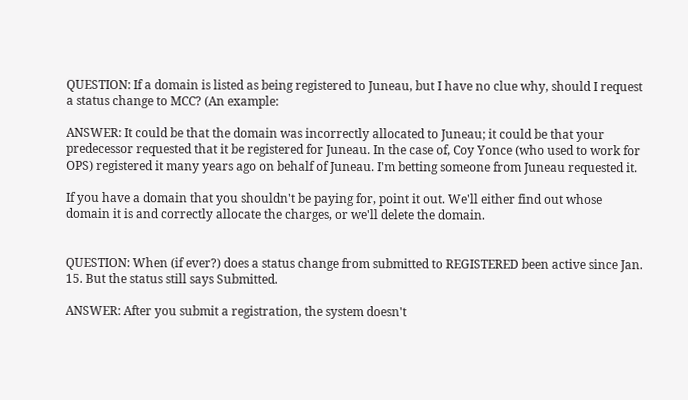QUESTION: If a domain is listed as being registered to Juneau, but I have no clue why, should I request a status change to MCC? (An example:

ANSWER: It could be that the domain was incorrectly allocated to Juneau; it could be that your predecessor requested that it be registered for Juneau. In the case of, Coy Yonce (who used to work for OPS) registered it many years ago on behalf of Juneau. I'm betting someone from Juneau requested it.

If you have a domain that you shouldn't be paying for, point it out. We'll either find out whose domain it is and correctly allocate the charges, or we'll delete the domain.


QUESTION: When (if ever?) does a status change from submitted to REGISTERED been active since Jan. 15. But the status still says Submitted.

ANSWER: After you submit a registration, the system doesn't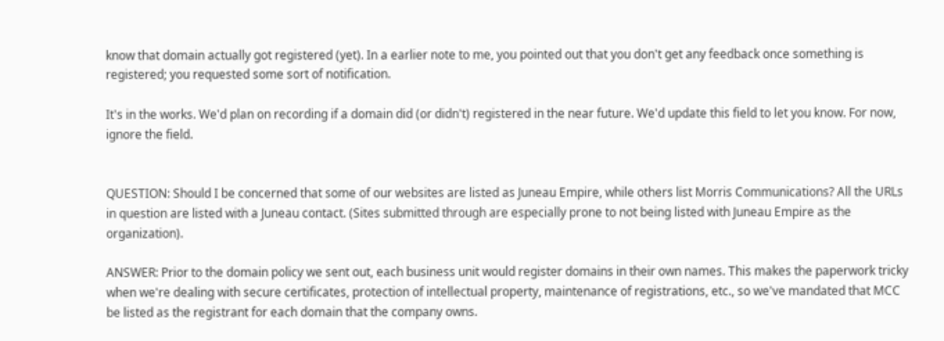know that domain actually got registered (yet). In a earlier note to me, you pointed out that you don't get any feedback once something is registered; you requested some sort of notification.

It's in the works. We'd plan on recording if a domain did (or didn't) registered in the near future. We'd update this field to let you know. For now, ignore the field.


QUESTION: Should I be concerned that some of our websites are listed as Juneau Empire, while others list Morris Communications? All the URLs in question are listed with a Juneau contact. (Sites submitted through are especially prone to not being listed with Juneau Empire as the organization).

ANSWER: Prior to the domain policy we sent out, each business unit would register domains in their own names. This makes the paperwork tricky when we're dealing with secure certificates, protection of intellectual property, maintenance of registrations, etc., so we've mandated that MCC be listed as the registrant for each domain that the company owns.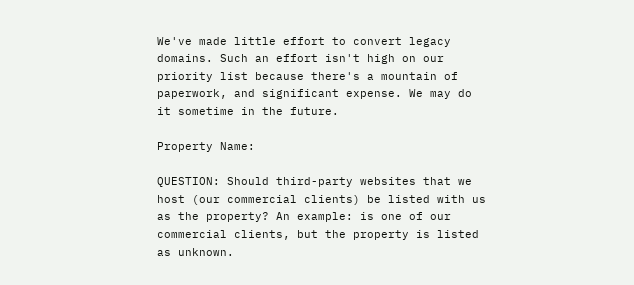We've made little effort to convert legacy domains. Such an effort isn't high on our priority list because there's a mountain of paperwork, and significant expense. We may do it sometime in the future.

Property Name:

QUESTION: Should third-party websites that we host (our commercial clients) be listed with us as the property? An example: is one of our commercial clients, but the property is listed as unknown.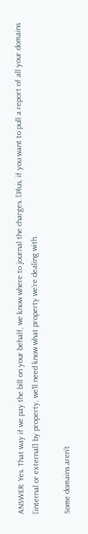ANSWER: Yes. That way if we pay the bill on your behalf, we know where to journal the charges. [Plus, if you want to pull a report of all your domains [internal or external] by property, we'll need know what property we're dealing with.

Some domains aren't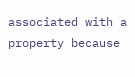associated with a property because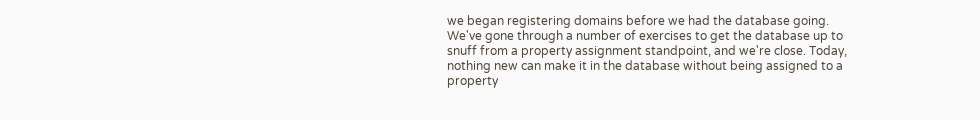we began registering domains before we had the database going. We've gone through a number of exercises to get the database up to snuff from a property assignment standpoint, and we're close. Today, nothing new can make it in the database without being assigned to a property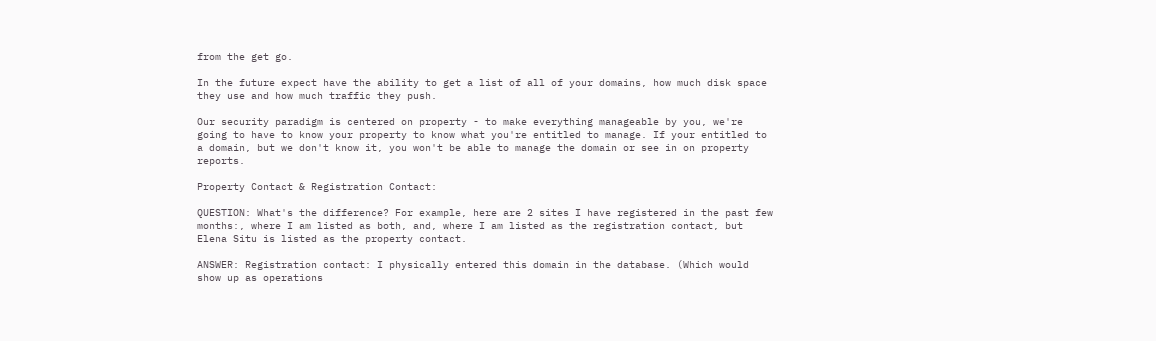from the get go.

In the future expect have the ability to get a list of all of your domains, how much disk space they use and how much traffic they push.

Our security paradigm is centered on property - to make everything manageable by you, we're going to have to know your property to know what you're entitled to manage. If your entitled to a domain, but we don't know it, you won't be able to manage the domain or see in on property reports.

Property Contact & Registration Contact:

QUESTION: What's the difference? For example, here are 2 sites I have registered in the past few months:, where I am listed as both, and, where I am listed as the registration contact, but Elena Situ is listed as the property contact.

ANSWER: Registration contact: I physically entered this domain in the database. (Which would show up as operations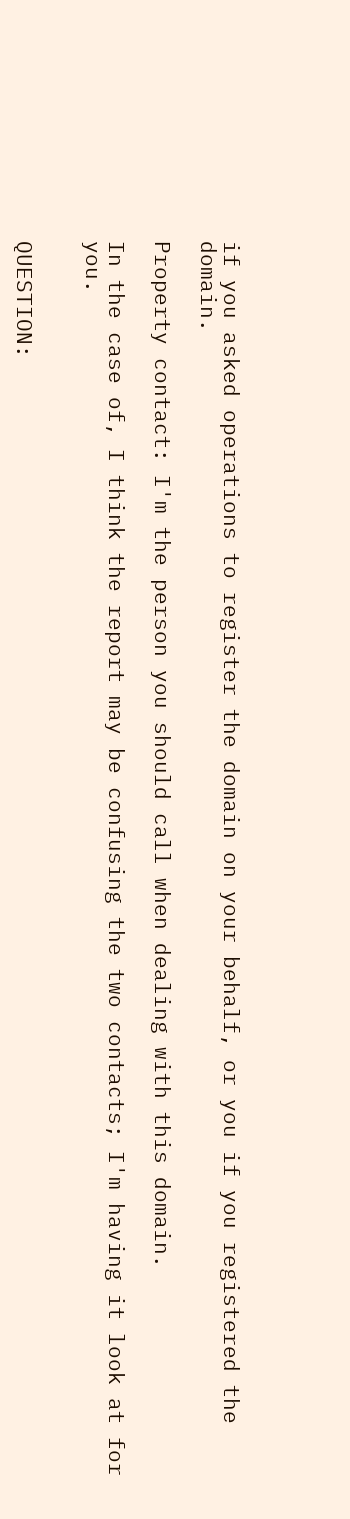if you asked operations to register the domain on your behalf, or you if you registered the domain.

Property contact: I'm the person you should call when dealing with this domain.

In the case of, I think the report may be confusing the two contacts; I'm having it look at for you.


QUESTION: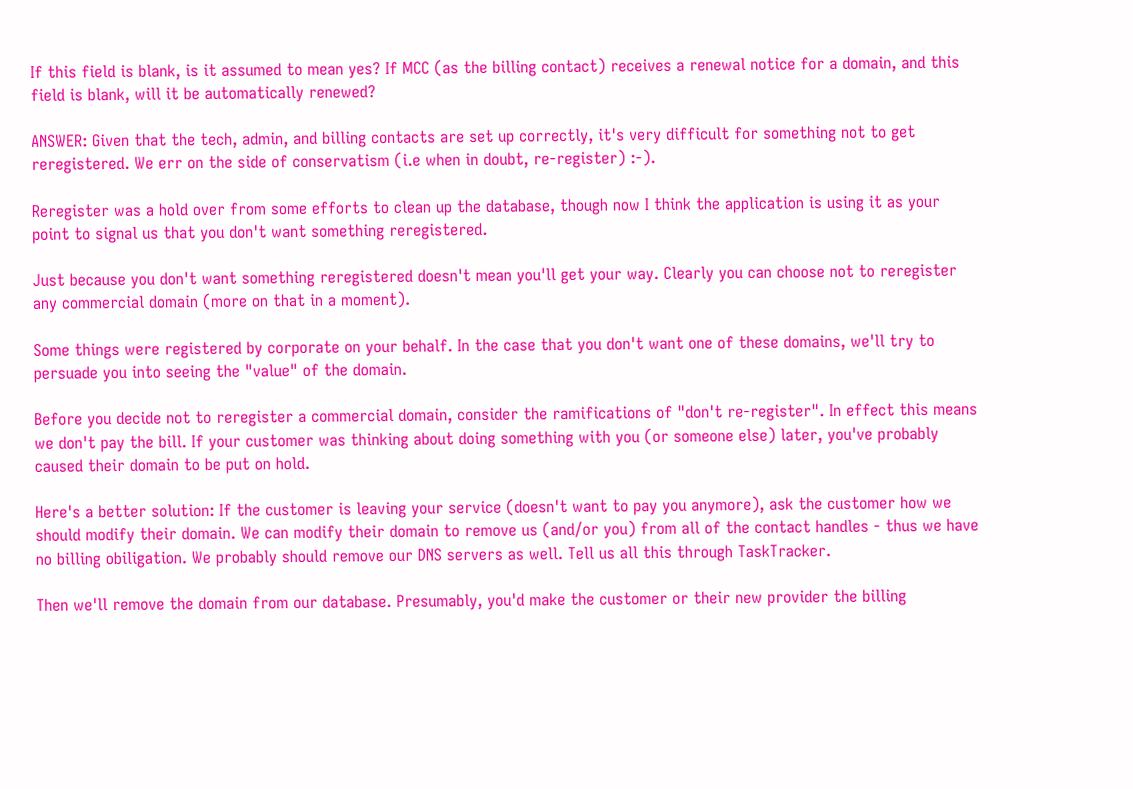If this field is blank, is it assumed to mean yes? If MCC (as the billing contact) receives a renewal notice for a domain, and this field is blank, will it be automatically renewed?

ANSWER: Given that the tech, admin, and billing contacts are set up correctly, it's very difficult for something not to get reregistered. We err on the side of conservatism (i.e when in doubt, re-register) :-).

Reregister was a hold over from some efforts to clean up the database, though now I think the application is using it as your point to signal us that you don't want something reregistered.

Just because you don't want something reregistered doesn't mean you'll get your way. Clearly you can choose not to reregister any commercial domain (more on that in a moment).

Some things were registered by corporate on your behalf. In the case that you don't want one of these domains, we'll try to persuade you into seeing the "value" of the domain.

Before you decide not to reregister a commercial domain, consider the ramifications of "don't re-register". In effect this means we don't pay the bill. If your customer was thinking about doing something with you (or someone else) later, you've probably caused their domain to be put on hold.

Here's a better solution: If the customer is leaving your service (doesn't want to pay you anymore), ask the customer how we should modify their domain. We can modify their domain to remove us (and/or you) from all of the contact handles - thus we have no billing obiligation. We probably should remove our DNS servers as well. Tell us all this through TaskTracker.

Then we'll remove the domain from our database. Presumably, you'd make the customer or their new provider the billing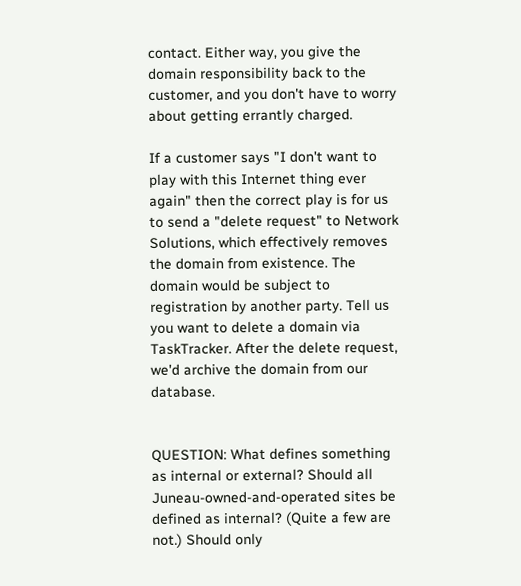contact. Either way, you give the domain responsibility back to the customer, and you don't have to worry about getting errantly charged.

If a customer says "I don't want to play with this Internet thing ever again" then the correct play is for us to send a "delete request" to Network Solutions, which effectively removes the domain from existence. The domain would be subject to registration by another party. Tell us you want to delete a domain via TaskTracker. After the delete request, we'd archive the domain from our database.


QUESTION: What defines something as internal or external? Should all Juneau-owned-and-operated sites be defined as internal? (Quite a few are not.) Should only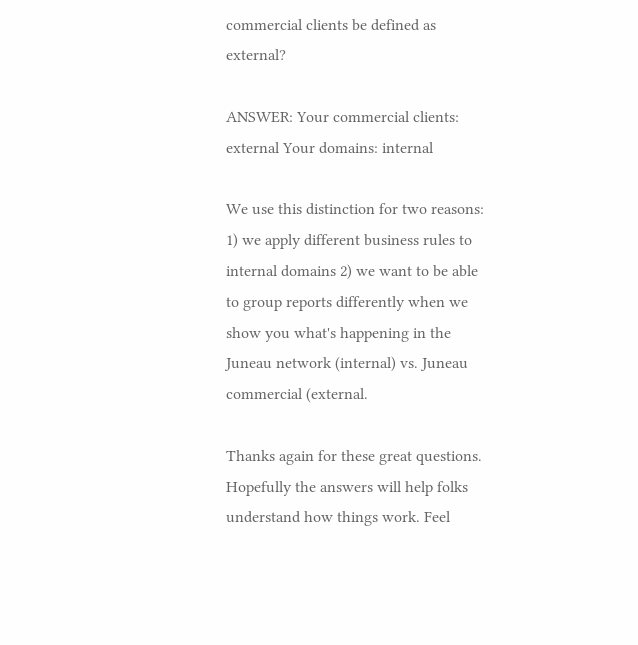commercial clients be defined as external?

ANSWER: Your commercial clients: external Your domains: internal

We use this distinction for two reasons: 1) we apply different business rules to internal domains 2) we want to be able to group reports differently when we show you what's happening in the Juneau network (internal) vs. Juneau commercial (external.

Thanks again for these great questions. Hopefully the answers will help folks understand how things work. Feel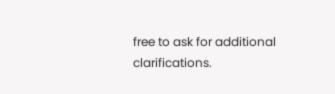free to ask for additional clarifications.